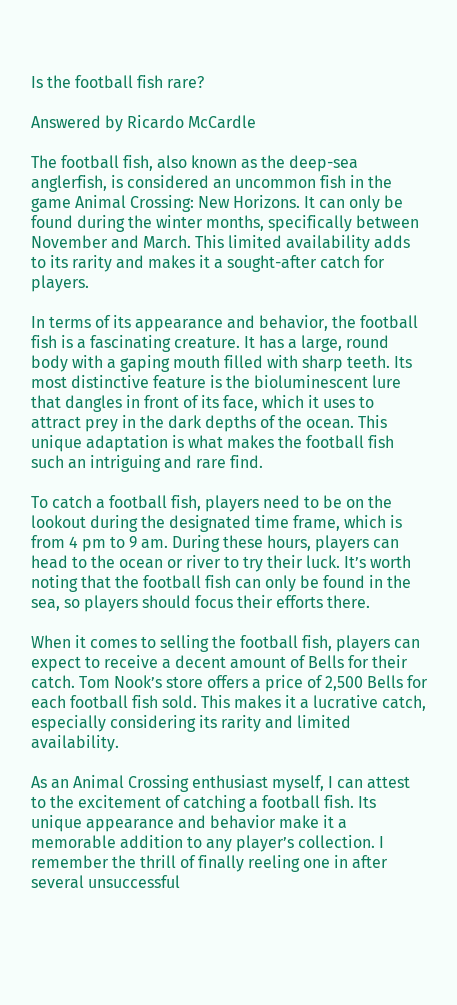Is the football fish rare?

Answered by Ricardo McCardle

The football fish, also known as the deep-sea anglerfish, is considered an uncommon fish in the game Animal Crossing: New Horizons. It can only be found during the winter months, specifically between November and March. This limited availability adds to its rarity and makes it a sought-after catch for players.

In terms of its appearance and behavior, the football fish is a fascinating creature. It has a large, round body with a gaping mouth filled with sharp teeth. Its most distinctive feature is the bioluminescent lure that dangles in front of its face, which it uses to attract prey in the dark depths of the ocean. This unique adaptation is what makes the football fish such an intriguing and rare find.

To catch a football fish, players need to be on the lookout during the designated time frame, which is from 4 pm to 9 am. During these hours, players can head to the ocean or river to try their luck. It’s worth noting that the football fish can only be found in the sea, so players should focus their efforts there.

When it comes to selling the football fish, players can expect to receive a decent amount of Bells for their catch. Tom Nook’s store offers a price of 2,500 Bells for each football fish sold. This makes it a lucrative catch, especially considering its rarity and limited availability.

As an Animal Crossing enthusiast myself, I can attest to the excitement of catching a football fish. Its unique appearance and behavior make it a memorable addition to any player’s collection. I remember the thrill of finally reeling one in after several unsuccessful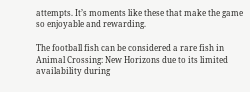attempts. It’s moments like these that make the game so enjoyable and rewarding.

The football fish can be considered a rare fish in Animal Crossing: New Horizons due to its limited availability during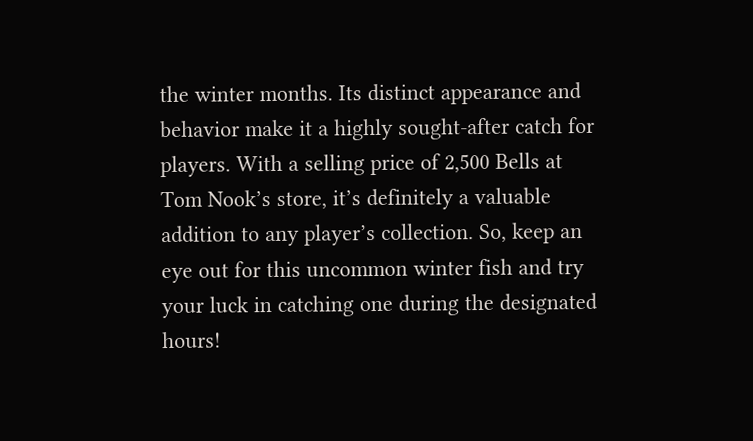the winter months. Its distinct appearance and behavior make it a highly sought-after catch for players. With a selling price of 2,500 Bells at Tom Nook’s store, it’s definitely a valuable addition to any player’s collection. So, keep an eye out for this uncommon winter fish and try your luck in catching one during the designated hours!